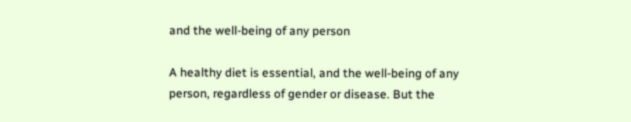and the well-being of any person

A healthy diet is essential, and the well-being of any person, regardless of gender or disease. But the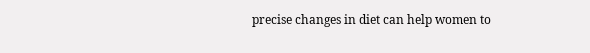precise changes in diet can help women to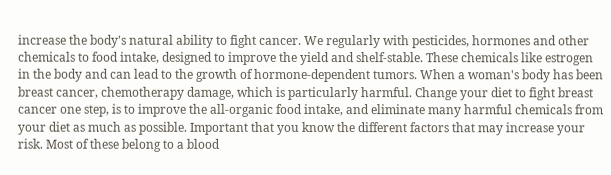increase the body's natural ability to fight cancer. We regularly with pesticides, hormones and other chemicals to food intake, designed to improve the yield and shelf-stable. These chemicals like estrogen in the body and can lead to the growth of hormone-dependent tumors. When a woman's body has been breast cancer, chemotherapy damage, which is particularly harmful. Change your diet to fight breast cancer one step, is to improve the all-organic food intake, and eliminate many harmful chemicals from your diet as much as possible. Important that you know the different factors that may increase your risk. Most of these belong to a blood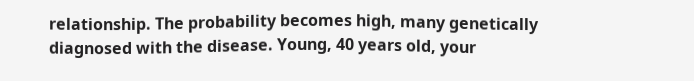relationship. The probability becomes high, many genetically diagnosed with the disease. Young, 40 years old, your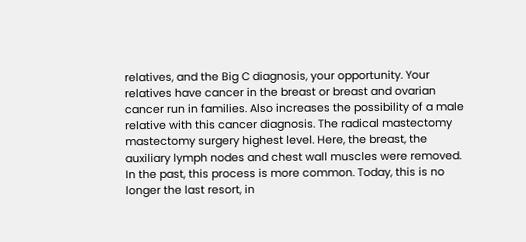relatives, and the Big C diagnosis, your opportunity. Your relatives have cancer in the breast or breast and ovarian cancer run in families. Also increases the possibility of a male relative with this cancer diagnosis. The radical mastectomy mastectomy surgery highest level. Here, the breast, the auxiliary lymph nodes and chest wall muscles were removed. In the past, this process is more common. Today, this is no longer the last resort, in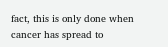fact, this is only done when cancer has spread to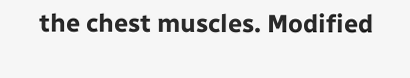the chest muscles. Modified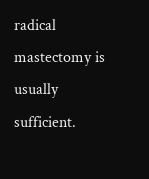radical mastectomy is usually sufficient.